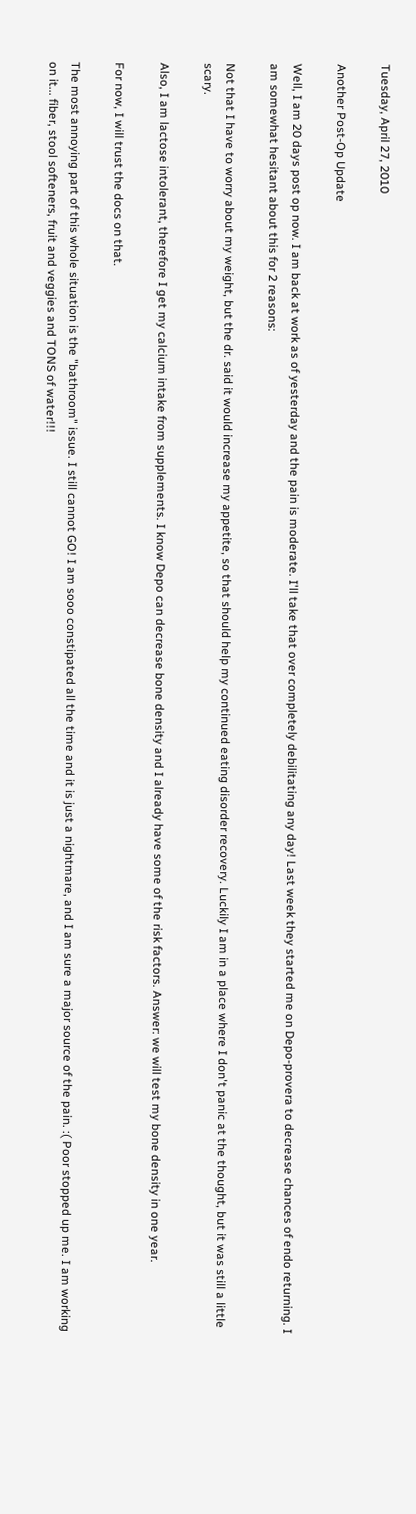Tuesday, April 27, 2010

Another Post-Op Update

Well, I am 20 days post op now. I am back at work as of yesterday and the pain is moderate. I'll take that over completely debilitating any day! Last week they started me on Depo-provera to decrease chances of endo returning. I am somewhat hesitant about this for 2 reasons:

Not that I have to worry about my weight, but the dr. said it would increase my appetite, so that should help my continued eating disorder recovery. Luckily I am in a place where I don't panic at the thought, but it was still a little scary.

Also, I am lactose intolerant, therefore I get my calcium intake from supplements. I know Depo can decrease bone density and I already have some of the risk factors. Answer: we will test my bone density in one year.

For now, I will trust the docs on that.

The most annoying part of this whole situation is the "bathroom" issue. I still cannot GO! I am sooo constipated all the time and it is just a nightmare, and I am sure a major source of the pain. :( Poor stopped up me. I am working on it... fiber, stool softeners, fruit and veggies and TONS of water!!!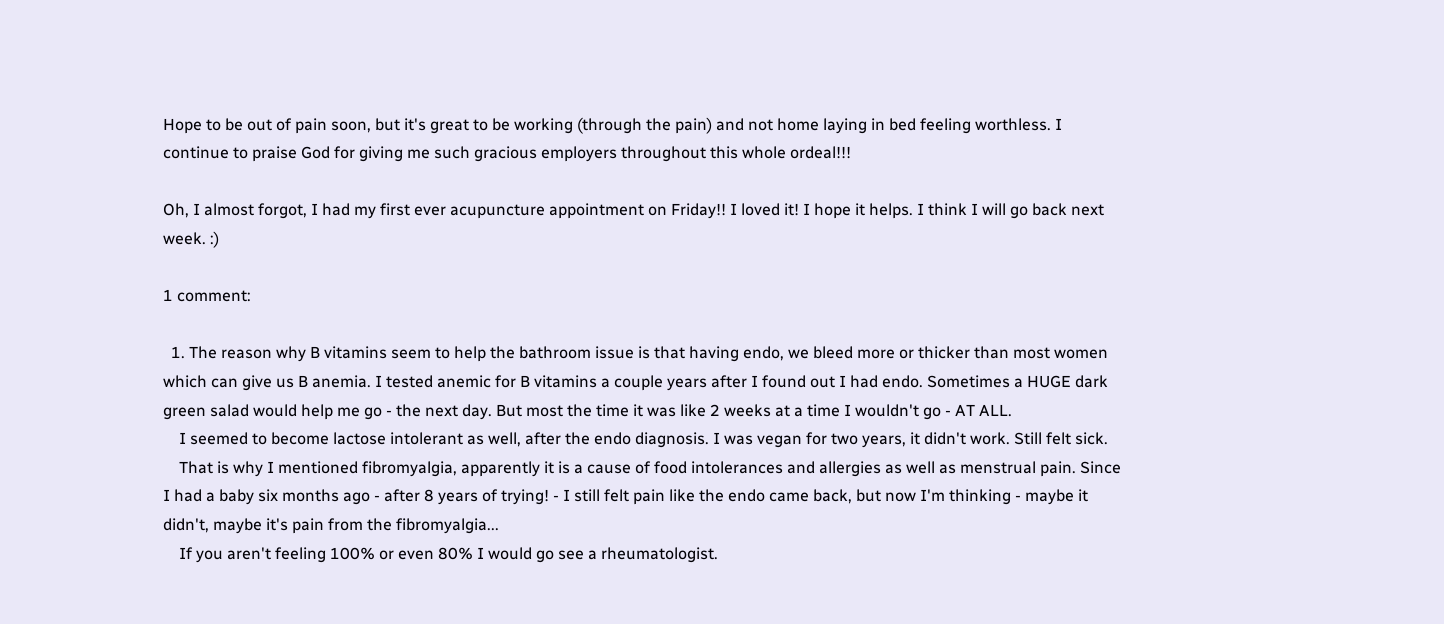Hope to be out of pain soon, but it's great to be working (through the pain) and not home laying in bed feeling worthless. I continue to praise God for giving me such gracious employers throughout this whole ordeal!!!

Oh, I almost forgot, I had my first ever acupuncture appointment on Friday!! I loved it! I hope it helps. I think I will go back next week. :)

1 comment:

  1. The reason why B vitamins seem to help the bathroom issue is that having endo, we bleed more or thicker than most women which can give us B anemia. I tested anemic for B vitamins a couple years after I found out I had endo. Sometimes a HUGE dark green salad would help me go - the next day. But most the time it was like 2 weeks at a time I wouldn't go - AT ALL.
    I seemed to become lactose intolerant as well, after the endo diagnosis. I was vegan for two years, it didn't work. Still felt sick.
    That is why I mentioned fibromyalgia, apparently it is a cause of food intolerances and allergies as well as menstrual pain. Since I had a baby six months ago - after 8 years of trying! - I still felt pain like the endo came back, but now I'm thinking - maybe it didn't, maybe it's pain from the fibromyalgia...
    If you aren't feeling 100% or even 80% I would go see a rheumatologist.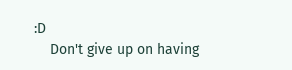:D
    Don't give up on having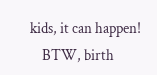kids, it can happen!
    BTW, birth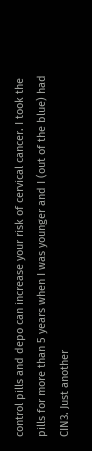control pills and depo can increase your risk of cervical cancer. I took the pills for more than 5 years when I was younger and I (out of the blue) had CIN3. Just another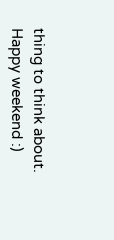thing to think about. Happy weekend :)